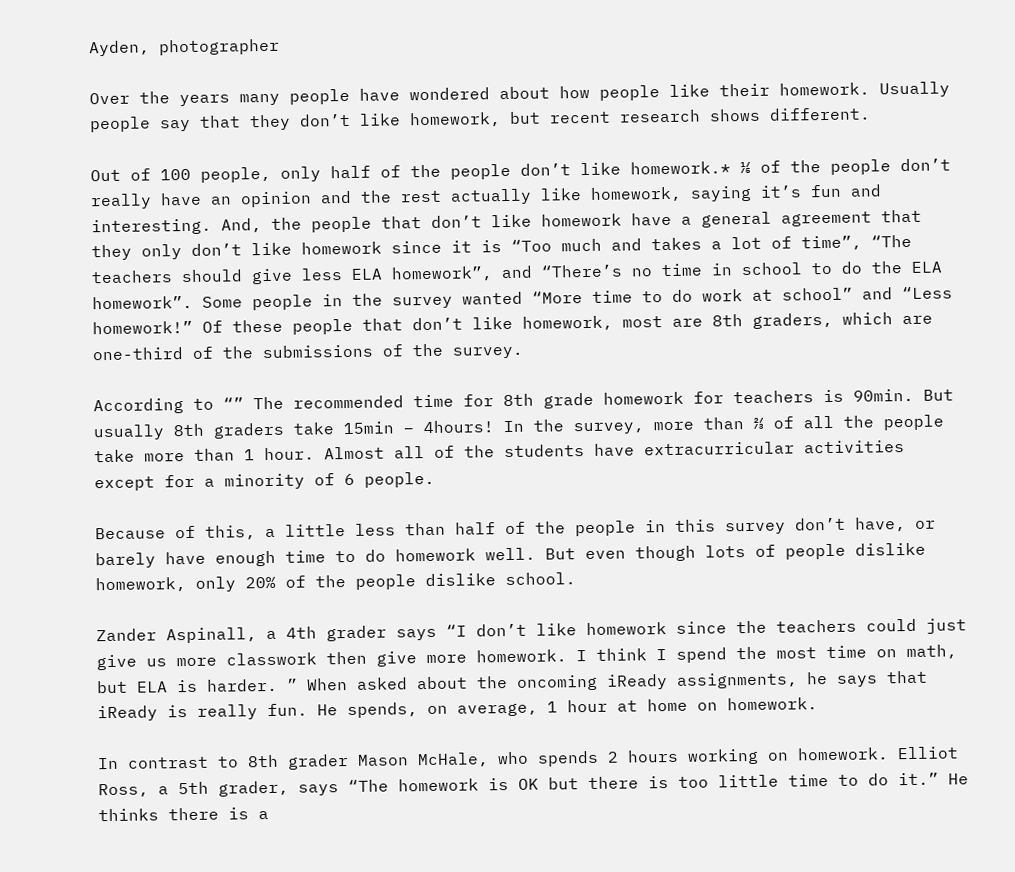Ayden, photographer

Over the years many people have wondered about how people like their homework. Usually people say that they don’t like homework, but recent research shows different.

Out of 100 people, only half of the people don’t like homework.* ⅕ of the people don’t really have an opinion and the rest actually like homework, saying it’s fun and interesting. And, the people that don’t like homework have a general agreement that they only don’t like homework since it is “Too much and takes a lot of time”, “The teachers should give less ELA homework”, and “There’s no time in school to do the ELA homework”. Some people in the survey wanted “More time to do work at school” and “Less homework!” Of these people that don’t like homework, most are 8th graders, which are one-third of the submissions of the survey.

According to “” The recommended time for 8th grade homework for teachers is 90min. But usually 8th graders take 15min – 4hours! In the survey, more than ⅔ of all the people take more than 1 hour. Almost all of the students have extracurricular activities except for a minority of 6 people.

Because of this, a little less than half of the people in this survey don’t have, or barely have enough time to do homework well. But even though lots of people dislike homework, only 20% of the people dislike school.

Zander Aspinall, a 4th grader says “I don’t like homework since the teachers could just give us more classwork then give more homework. I think I spend the most time on math, but ELA is harder. ” When asked about the oncoming iReady assignments, he says that iReady is really fun. He spends, on average, 1 hour at home on homework.

In contrast to 8th grader Mason McHale, who spends 2 hours working on homework. Elliot Ross, a 5th grader, says “The homework is OK but there is too little time to do it.” He thinks there is a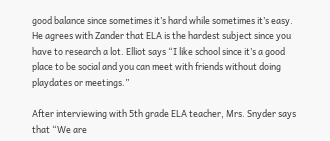good balance since sometimes it’s hard while sometimes it’s easy. He agrees with Zander that ELA is the hardest subject since you have to research a lot. Elliot says “I like school since it’s a good place to be social and you can meet with friends without doing playdates or meetings.”

After interviewing with 5th grade ELA teacher, Mrs. Snyder says that “We are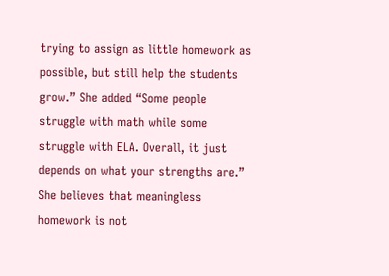trying to assign as little homework as possible, but still help the students grow.” She added “Some people struggle with math while some struggle with ELA. Overall, it just depends on what your strengths are.” She believes that meaningless homework is not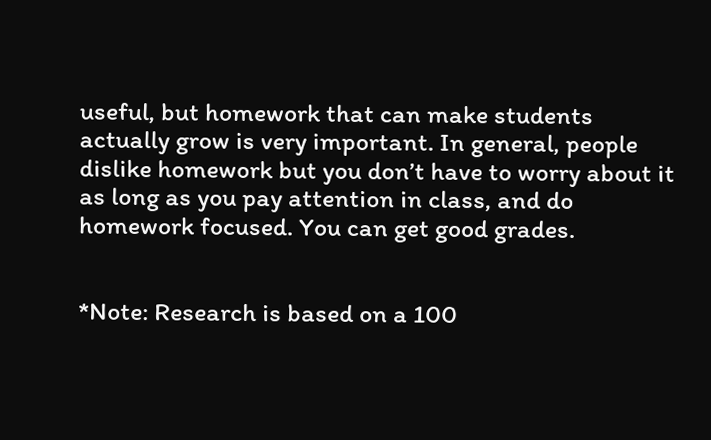useful, but homework that can make students actually grow is very important. In general, people dislike homework but you don’t have to worry about it as long as you pay attention in class, and do homework focused. You can get good grades.


*Note: Research is based on a 100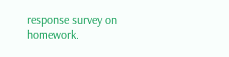response survey on homework.